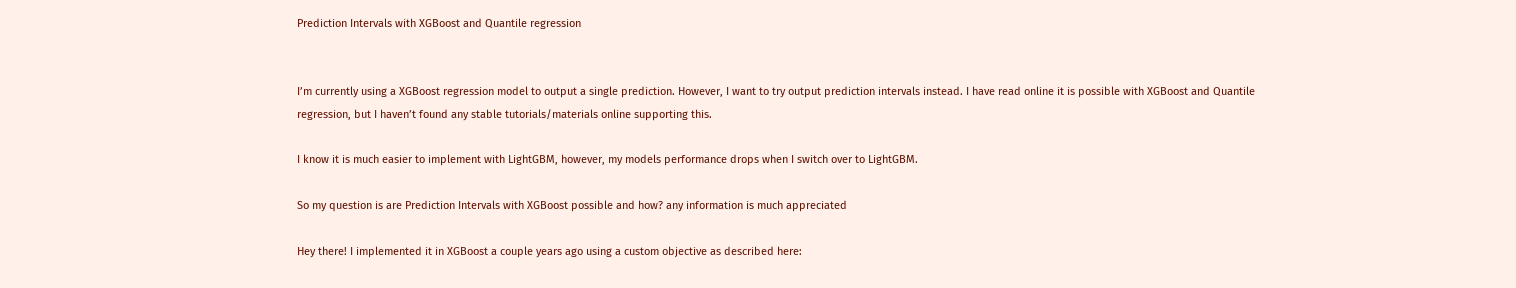Prediction Intervals with XGBoost and Quantile regression


I’m currently using a XGBoost regression model to output a single prediction. However, I want to try output prediction intervals instead. I have read online it is possible with XGBoost and Quantile regression, but I haven’t found any stable tutorials/materials online supporting this.

I know it is much easier to implement with LightGBM, however, my models performance drops when I switch over to LightGBM.

So my question is are Prediction Intervals with XGBoost possible and how? any information is much appreciated

Hey there! I implemented it in XGBoost a couple years ago using a custom objective as described here: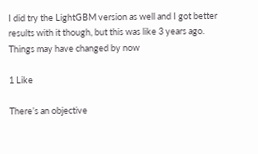I did try the LightGBM version as well and I got better results with it though, but this was like 3 years ago. Things may have changed by now

1 Like

There’s an objective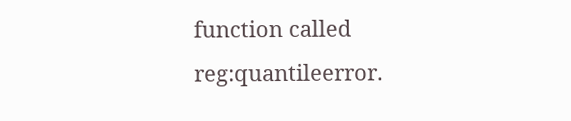function called reg:quantileerror.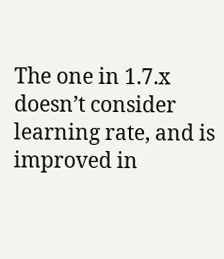The one in 1.7.x doesn’t consider learning rate, and is improved in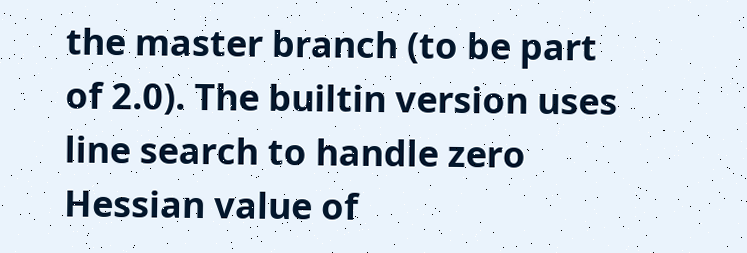the master branch (to be part of 2.0). The builtin version uses line search to handle zero Hessian value of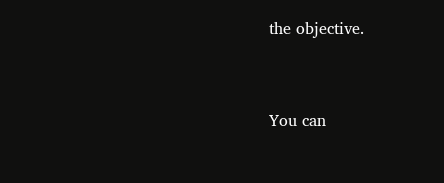the objective.


You can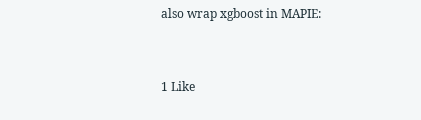also wrap xgboost in MAPIE:


1 Like